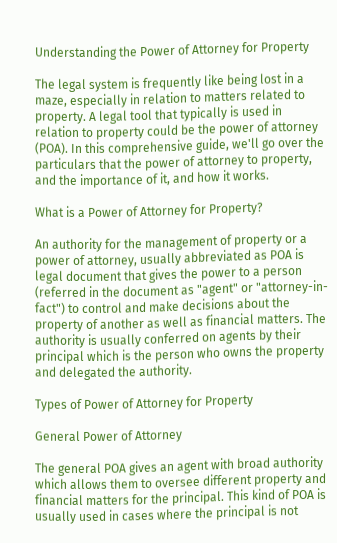Understanding the Power of Attorney for Property

The legal system is frequently like being lost in a maze, especially in relation to matters related to property. A legal tool that typically is used in relation to property could be the power of attorney (POA). In this comprehensive guide, we'll go over the particulars that the power of attorney to property, and the importance of it, and how it works.

What is a Power of Attorney for Property?

An authority for the management of property or a power of attorney, usually abbreviated as POA is legal document that gives the power to a person (referred in the document as "agent" or "attorney-in-fact") to control and make decisions about the property of another as well as financial matters. The authority is usually conferred on agents by their principal which is the person who owns the property and delegated the authority.

Types of Power of Attorney for Property

General Power of Attorney

The general POA gives an agent with broad authority which allows them to oversee different property and financial matters for the principal. This kind of POA is usually used in cases where the principal is not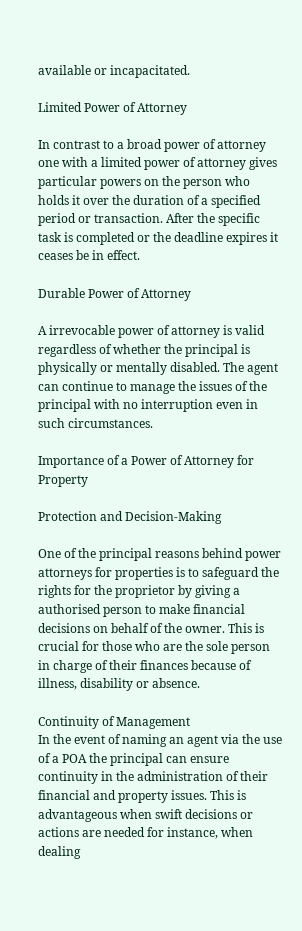available or incapacitated.

Limited Power of Attorney

In contrast to a broad power of attorney one with a limited power of attorney gives particular powers on the person who holds it over the duration of a specified period or transaction. After the specific task is completed or the deadline expires it ceases be in effect.

Durable Power of Attorney

A irrevocable power of attorney is valid regardless of whether the principal is physically or mentally disabled. The agent can continue to manage the issues of the principal with no interruption even in such circumstances.

Importance of a Power of Attorney for Property

Protection and Decision-Making

One of the principal reasons behind power attorneys for properties is to safeguard the rights for the proprietor by giving a authorised person to make financial decisions on behalf of the owner. This is crucial for those who are the sole person in charge of their finances because of illness, disability or absence.

Continuity of Management
In the event of naming an agent via the use of a POA the principal can ensure continuity in the administration of their financial and property issues. This is advantageous when swift decisions or actions are needed for instance, when dealing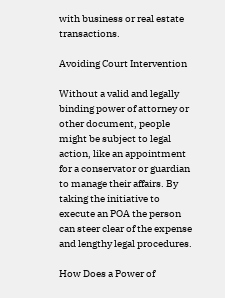with business or real estate transactions.

Avoiding Court Intervention

Without a valid and legally binding power of attorney or other document, people might be subject to legal action, like an appointment for a conservator or guardian to manage their affairs. By taking the initiative to execute an POA the person can steer clear of the expense and lengthy legal procedures.

How Does a Power of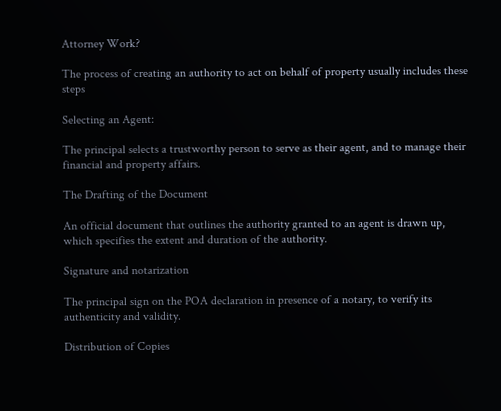Attorney Work?

The process of creating an authority to act on behalf of property usually includes these steps

Selecting an Agent:

The principal selects a trustworthy person to serve as their agent, and to manage their financial and property affairs.

The Drafting of the Document

An official document that outlines the authority granted to an agent is drawn up, which specifies the extent and duration of the authority.

Signature and notarization

The principal sign on the POA declaration in presence of a notary, to verify its authenticity and validity.

Distribution of Copies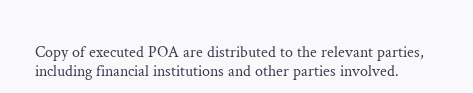Copy of executed POA are distributed to the relevant parties, including financial institutions and other parties involved.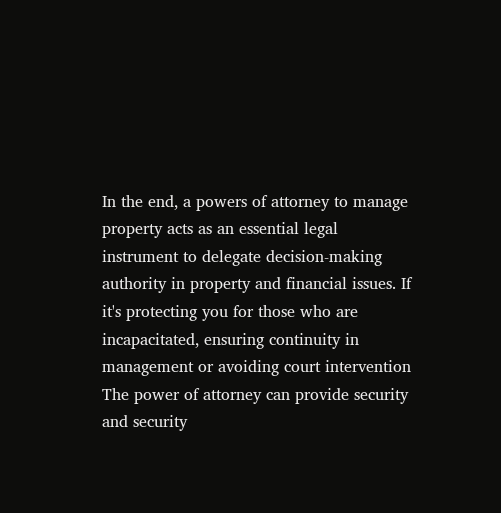In the end, a powers of attorney to manage property acts as an essential legal instrument to delegate decision-making authority in property and financial issues. If it's protecting you for those who are incapacitated, ensuring continuity in management or avoiding court intervention The power of attorney can provide security and security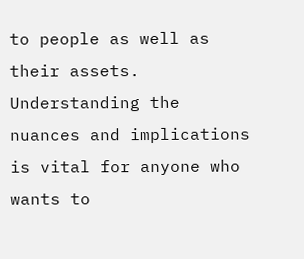to people as well as their assets. Understanding the nuances and implications is vital for anyone who wants to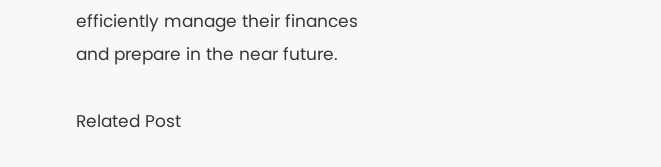efficiently manage their finances and prepare in the near future.

Related Post